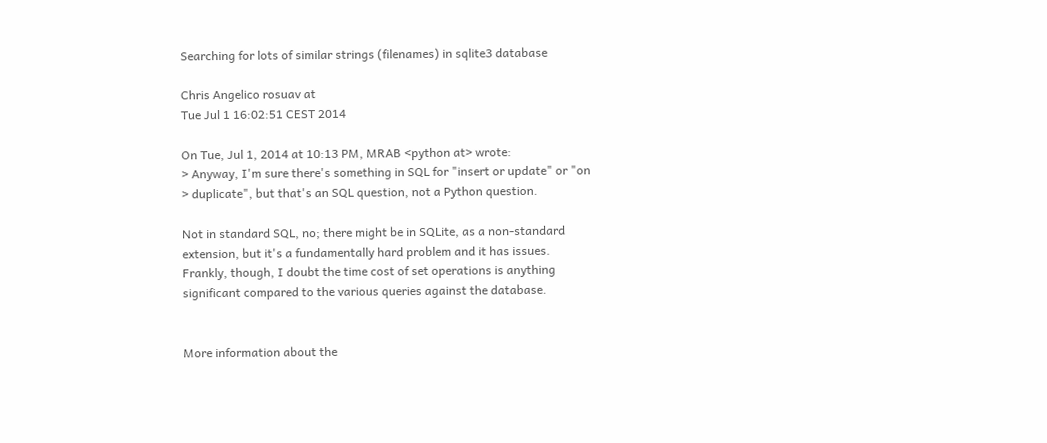Searching for lots of similar strings (filenames) in sqlite3 database

Chris Angelico rosuav at
Tue Jul 1 16:02:51 CEST 2014

On Tue, Jul 1, 2014 at 10:13 PM, MRAB <python at> wrote:
> Anyway, I'm sure there's something in SQL for "insert or update" or "on
> duplicate", but that's an SQL question, not a Python question.

Not in standard SQL, no; there might be in SQLite, as a non-standard
extension, but it's a fundamentally hard problem and it has issues.
Frankly, though, I doubt the time cost of set operations is anything
significant compared to the various queries against the database.


More information about the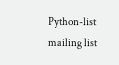Python-list mailing list